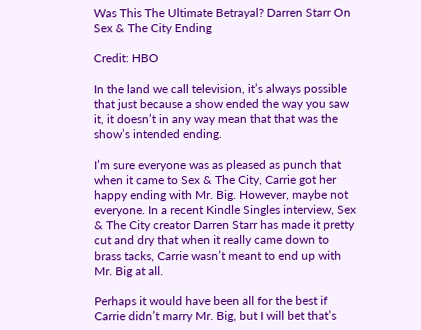Was This The Ultimate Betrayal? Darren Starr On Sex & The City Ending

Credit: HBO

In the land we call television, it’s always possible that just because a show ended the way you saw it, it doesn’t in any way mean that that was the show’s intended ending.

I’m sure everyone was as pleased as punch that when it came to Sex & The City, Carrie got her happy ending with Mr. Big. However, maybe not everyone. In a recent Kindle Singles interview, Sex & The City creator Darren Starr has made it pretty cut and dry that when it really came down to brass tacks, Carrie wasn’t meant to end up with Mr. Big at all.

Perhaps it would have been all for the best if Carrie didn’t marry Mr. Big, but I will bet that’s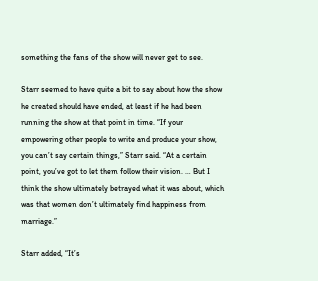something the fans of the show will never get to see.

Starr seemed to have quite a bit to say about how the show he created should have ended, at least if he had been running the show at that point in time. “If your empowering other people to write and produce your show, you can’t say certain things,” Starr said. “At a certain point, you’ve got to let them follow their vision. … But I think the show ultimately betrayed what it was about, which was that women don’t ultimately find happiness from marriage.”

Starr added, “It’s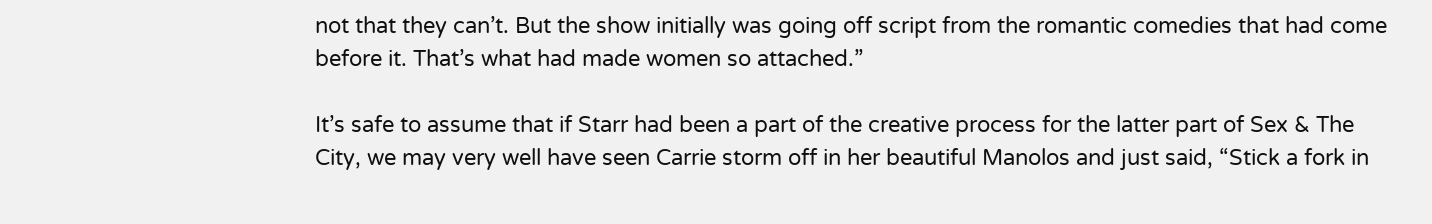not that they can’t. But the show initially was going off script from the romantic comedies that had come before it. That’s what had made women so attached.”

It’s safe to assume that if Starr had been a part of the creative process for the latter part of Sex & The City, we may very well have seen Carrie storm off in her beautiful Manolos and just said, “Stick a fork in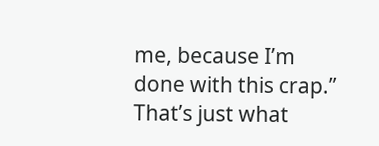me, because I’m done with this crap.” That’s just what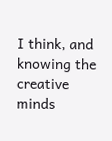I think, and knowing the creative minds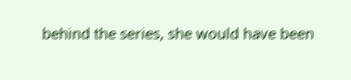behind the series, she would have been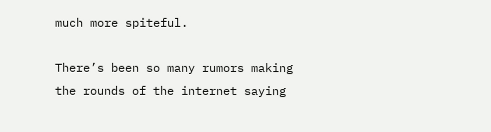much more spiteful.

There’s been so many rumors making the rounds of the internet saying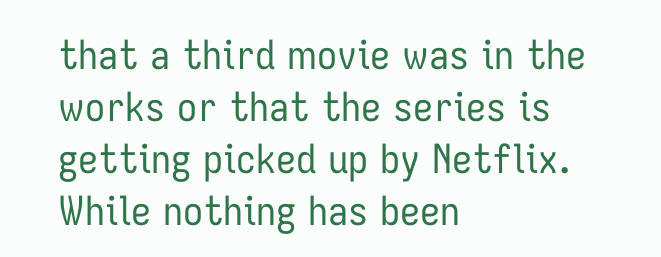that a third movie was in the works or that the series is getting picked up by Netflix. While nothing has been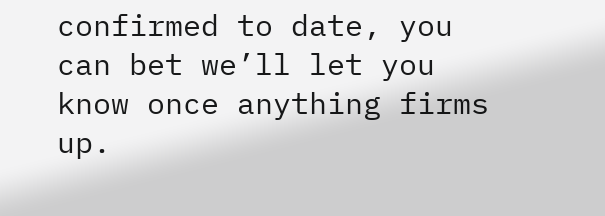confirmed to date, you can bet we’ll let you know once anything firms up.